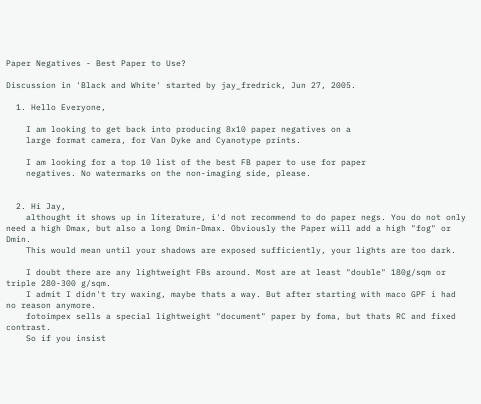Paper Negatives - Best Paper to Use?

Discussion in 'Black and White' started by jay_fredrick, Jun 27, 2005.

  1. Hello Everyone,

    I am looking to get back into producing 8x10 paper negatives on a
    large format camera, for Van Dyke and Cyanotype prints.

    I am looking for a top 10 list of the best FB paper to use for paper
    negatives. No watermarks on the non-imaging side, please.


  2. Hi Jay,
    althought it shows up in literature, i'd not recommend to do paper negs. You do not only need a high Dmax, but also a long Dmin-Dmax. Obviously the Paper will add a high "fog" or Dmin.
    This would mean until your shadows are exposed sufficiently, your lights are too dark.

    I doubt there are any lightweight FBs around. Most are at least "double" 180g/sqm or triple 280-300 g/sqm.
    I admit I didn't try waxing, maybe thats a way. But after starting with maco GPF i had no reason anymore.
    fotoimpex sells a special lightweight "document" paper by foma, but thats RC and fixed contrast.
    So if you insist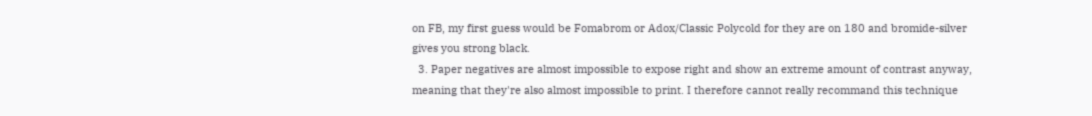on FB, my first guess would be Fomabrom or Adox/Classic Polycold for they are on 180 and bromide-silver gives you strong black.
  3. Paper negatives are almost impossible to expose right and show an extreme amount of contrast anyway, meaning that they're also almost impossible to print. I therefore cannot really recommand this technique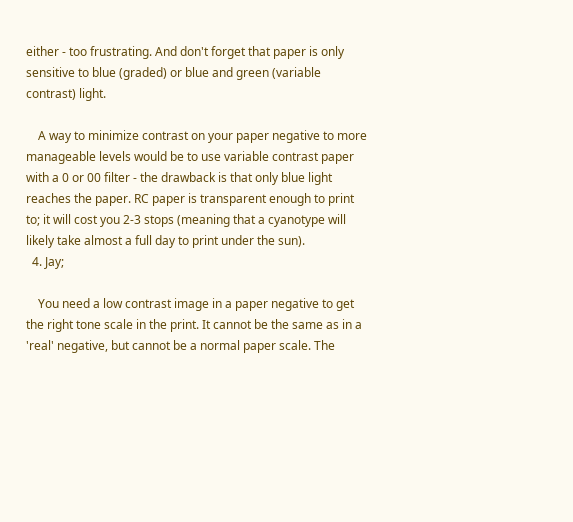either - too frustrating. And don't forget that paper is only sensitive to blue (graded) or blue and green (variable contrast) light.

    A way to minimize contrast on your paper negative to more manageable levels would be to use variable contrast paper with a 0 or 00 filter - the drawback is that only blue light reaches the paper. RC paper is transparent enough to print to; it will cost you 2-3 stops (meaning that a cyanotype will likely take almost a full day to print under the sun).
  4. Jay;

    You need a low contrast image in a paper negative to get the right tone scale in the print. It cannot be the same as in a 'real' negative, but cannot be a normal paper scale. The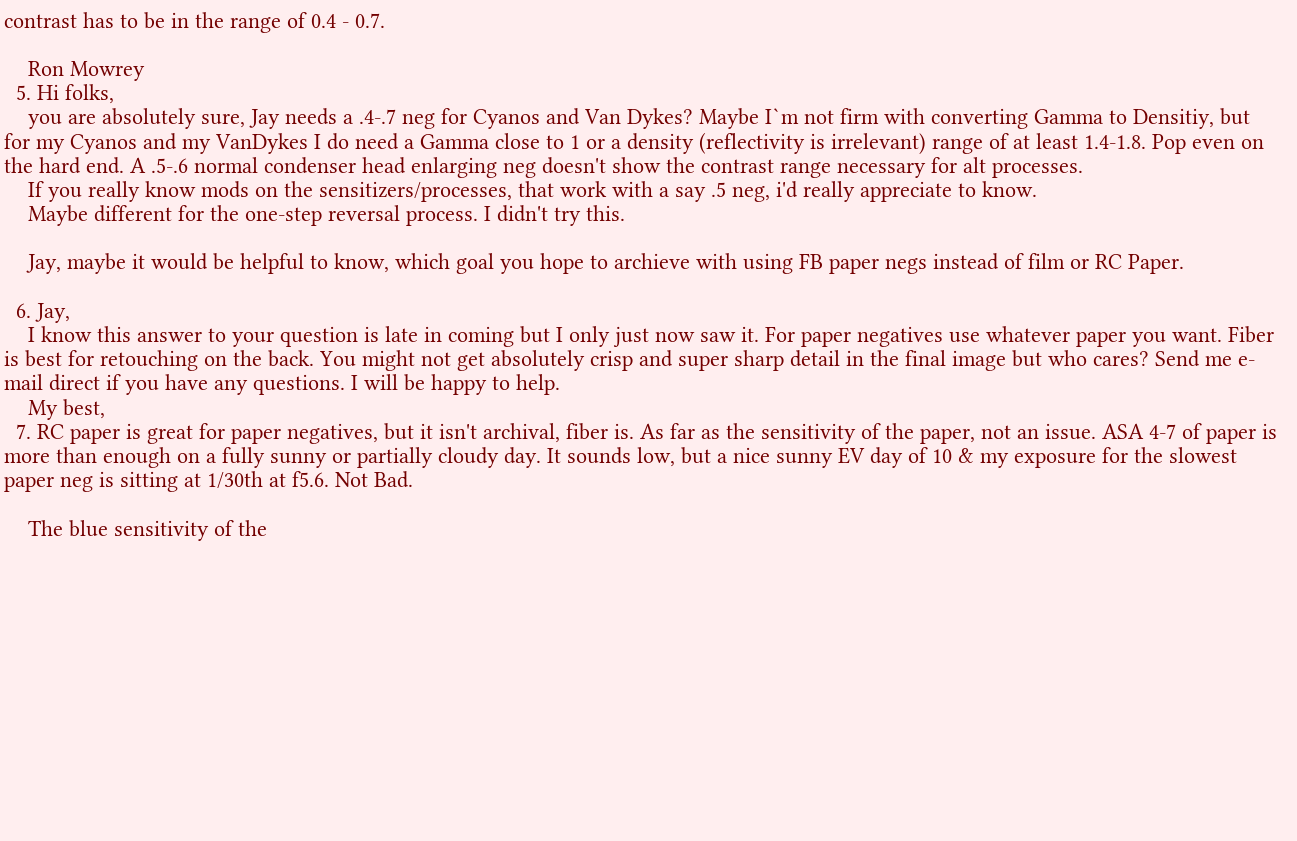contrast has to be in the range of 0.4 - 0.7.

    Ron Mowrey
  5. Hi folks,
    you are absolutely sure, Jay needs a .4-.7 neg for Cyanos and Van Dykes? Maybe I`m not firm with converting Gamma to Densitiy, but for my Cyanos and my VanDykes I do need a Gamma close to 1 or a density (reflectivity is irrelevant) range of at least 1.4-1.8. Pop even on the hard end. A .5-.6 normal condenser head enlarging neg doesn't show the contrast range necessary for alt processes.
    If you really know mods on the sensitizers/processes, that work with a say .5 neg, i'd really appreciate to know.
    Maybe different for the one-step reversal process. I didn't try this.

    Jay, maybe it would be helpful to know, which goal you hope to archieve with using FB paper negs instead of film or RC Paper.

  6. Jay,
    I know this answer to your question is late in coming but I only just now saw it. For paper negatives use whatever paper you want. Fiber is best for retouching on the back. You might not get absolutely crisp and super sharp detail in the final image but who cares? Send me e-mail direct if you have any questions. I will be happy to help.
    My best,
  7. RC paper is great for paper negatives, but it isn't archival, fiber is. As far as the sensitivity of the paper, not an issue. ASA 4-7 of paper is more than enough on a fully sunny or partially cloudy day. It sounds low, but a nice sunny EV day of 10 & my exposure for the slowest paper neg is sitting at 1/30th at f5.6. Not Bad.

    The blue sensitivity of the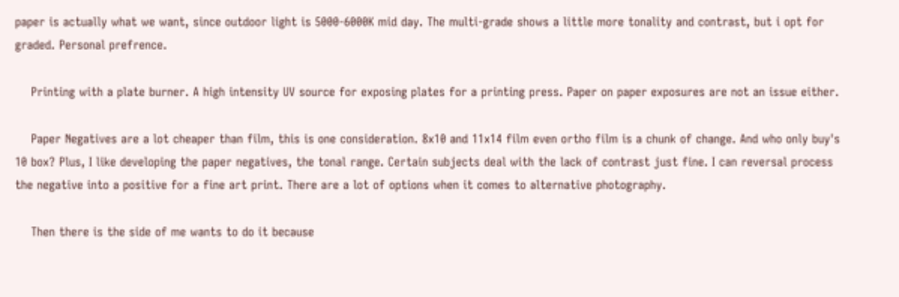paper is actually what we want, since outdoor light is 5000-6000K mid day. The multi-grade shows a little more tonality and contrast, but i opt for graded. Personal prefrence.

    Printing with a plate burner. A high intensity UV source for exposing plates for a printing press. Paper on paper exposures are not an issue either.

    Paper Negatives are a lot cheaper than film, this is one consideration. 8x10 and 11x14 film even ortho film is a chunk of change. And who only buy's 10 box? Plus, I like developing the paper negatives, the tonal range. Certain subjects deal with the lack of contrast just fine. I can reversal process the negative into a positive for a fine art print. There are a lot of options when it comes to alternative photography.

    Then there is the side of me wants to do it because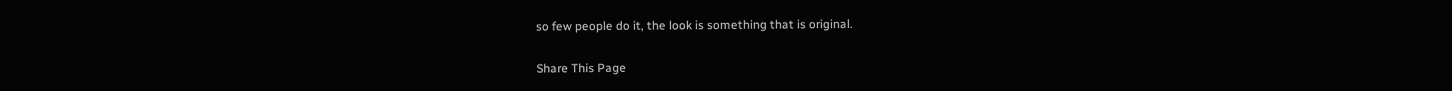so few people do it, the look is something that is original.

Share This Page